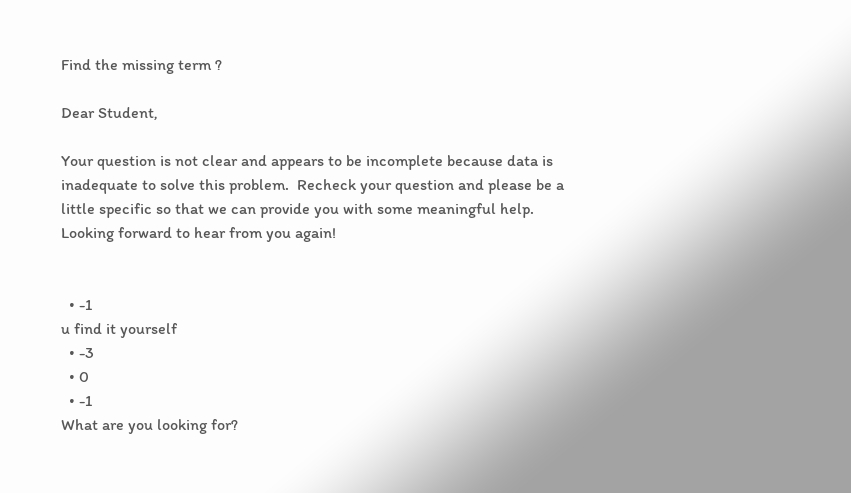Find the missing term ?

Dear Student,

Your question is not clear and appears to be incomplete because data is inadequate to solve this problem.  Recheck your question and please be a little specific so that we can provide you with some meaningful help. Looking forward to hear from you again!


  • -1
u find it yourself
  • -3
  • 0
  • -1
What are you looking for?